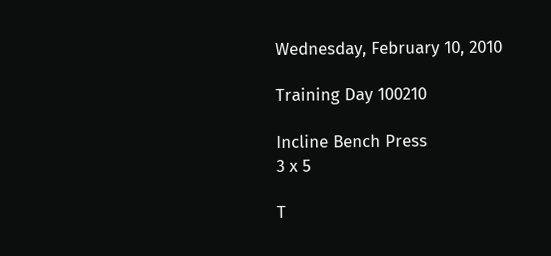Wednesday, February 10, 2010

Training Day 100210

Incline Bench Press
3 x 5

T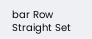bar Row
Straight Set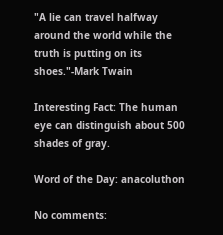"A lie can travel halfway around the world while the truth is putting on its shoes."-Mark Twain

Interesting Fact: The human eye can distinguish about 500 shades of gray.

Word of the Day: anacoluthon

No comments: